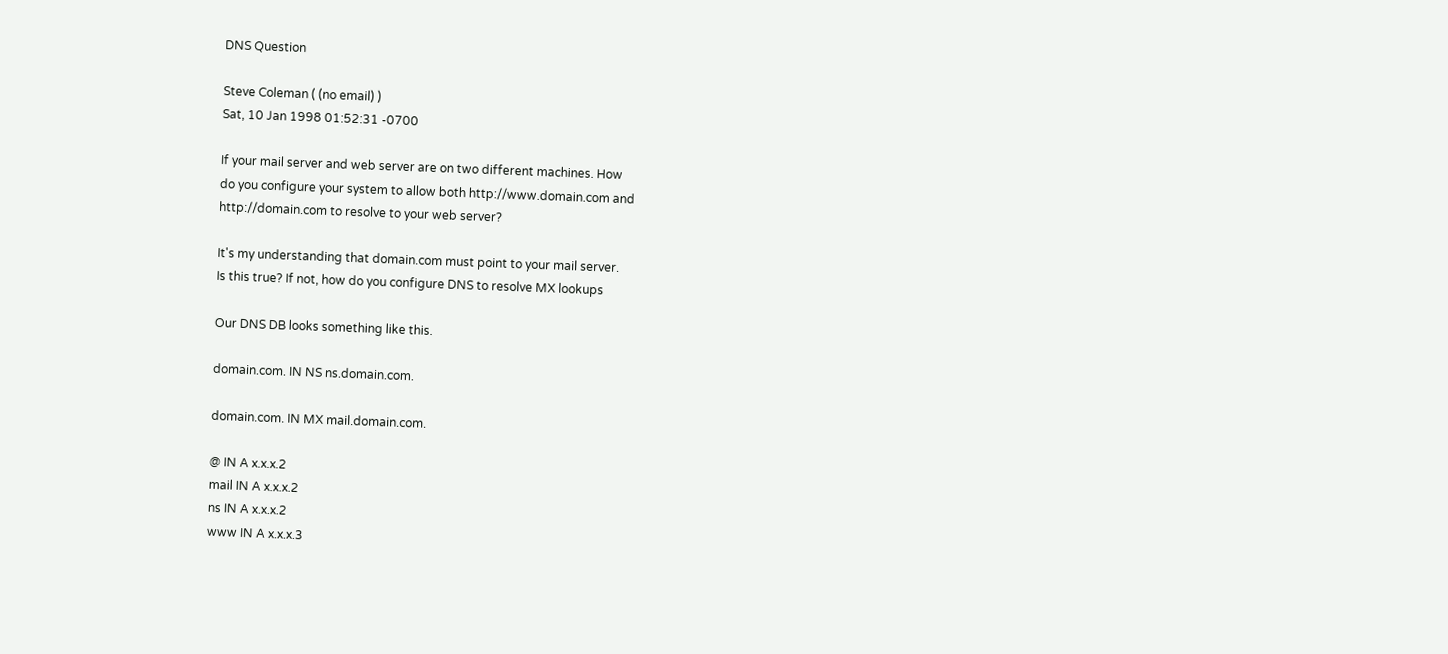DNS Question

Steve Coleman ( (no email) )
Sat, 10 Jan 1998 01:52:31 -0700

If your mail server and web server are on two different machines. How
do you configure your system to allow both http://www.domain.com and
http://domain.com to resolve to your web server?

It's my understanding that domain.com must point to your mail server.
Is this true? If not, how do you configure DNS to resolve MX lookups

Our DNS DB looks something like this.

domain.com. IN NS ns.domain.com.

domain.com. IN MX mail.domain.com.

@ IN A x.x.x.2
mail IN A x.x.x.2
ns IN A x.x.x.2
www IN A x.x.x.3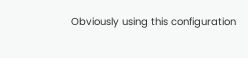Obviously using this configuration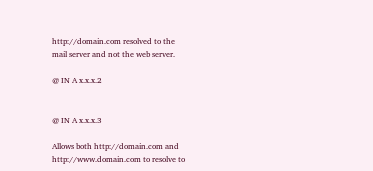http://domain.com resolved to the
mail server and not the web server.

@ IN A x.x.x.2


@ IN A x.x.x.3

Allows both http://domain.com and http://www.domain.com to resolve to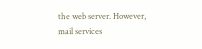the web server. However, mail services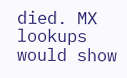died. MX lookups would show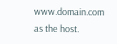www.domain.com as the host.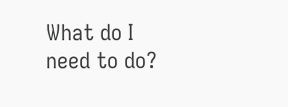What do I need to do?